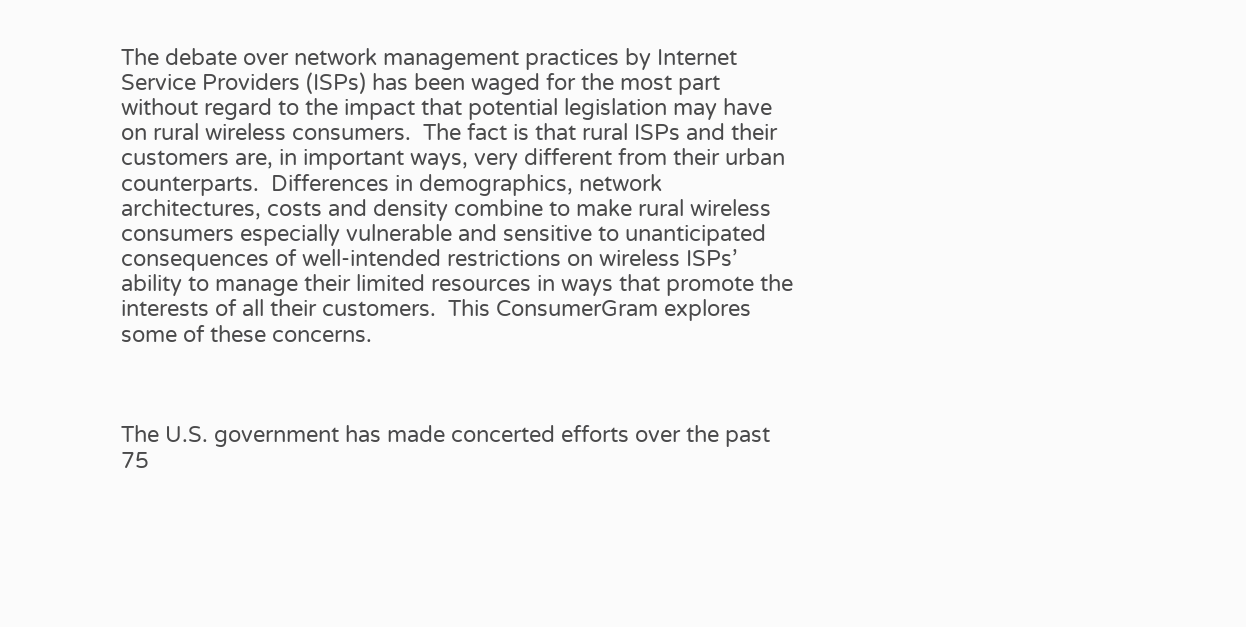The debate over network management practices by Internet Service Providers (ISPs) has been waged for the most part without regard to the impact that potential legislation may have on rural wireless consumers.  The fact is that rural ISPs and their customers are, in important ways, very different from their urban counterparts.  Differences in demographics, network architectures, costs and density combine to make rural wireless consumers especially vulnerable and sensitive to unanticipated consequences of well-intended restrictions on wireless ISPs’ ability to manage their limited resources in ways that promote the interests of all their customers.  This ConsumerGram explores some of these concerns.



The U.S. government has made concerted efforts over the past 75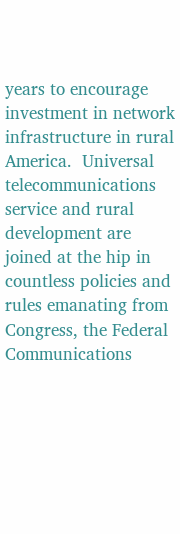years to encourage investment in network infrastructure in rural America.  Universal telecommunications service and rural development are joined at the hip in countless policies and rules emanating from Congress, the Federal Communications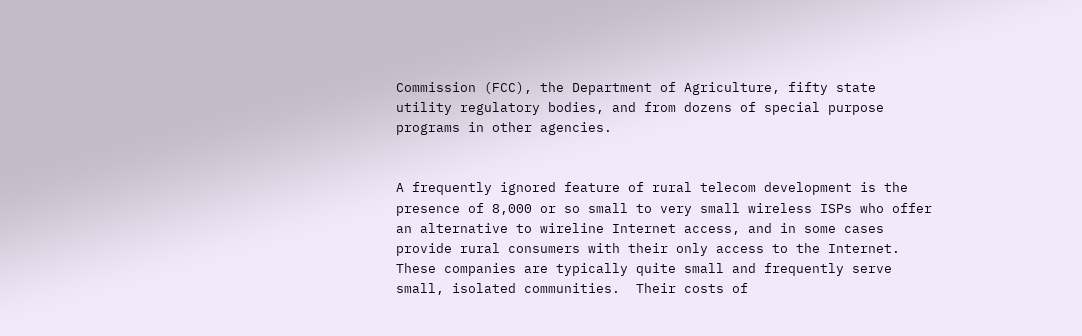Commission (FCC), the Department of Agriculture, fifty state utility regulatory bodies, and from dozens of special purpose programs in other agencies.


A frequently ignored feature of rural telecom development is the presence of 8,000 or so small to very small wireless ISPs who offer an alternative to wireline Internet access, and in some cases provide rural consumers with their only access to the Internet.  These companies are typically quite small and frequently serve small, isolated communities.  Their costs of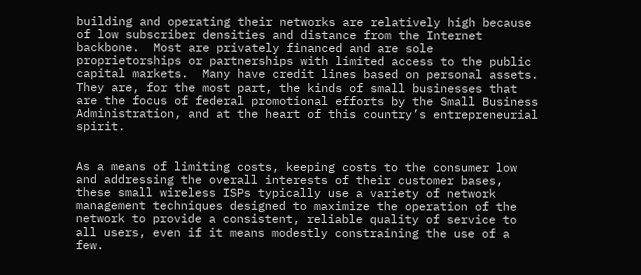building and operating their networks are relatively high because of low subscriber densities and distance from the Internet backbone.  Most are privately financed and are sole proprietorships or partnerships with limited access to the public capital markets.  Many have credit lines based on personal assets.  They are, for the most part, the kinds of small businesses that are the focus of federal promotional efforts by the Small Business Administration, and at the heart of this country’s entrepreneurial spirit.


As a means of limiting costs, keeping costs to the consumer low and addressing the overall interests of their customer bases, these small wireless ISPs typically use a variety of network management techniques designed to maximize the operation of the network to provide a consistent, reliable quality of service to all users, even if it means modestly constraining the use of a few.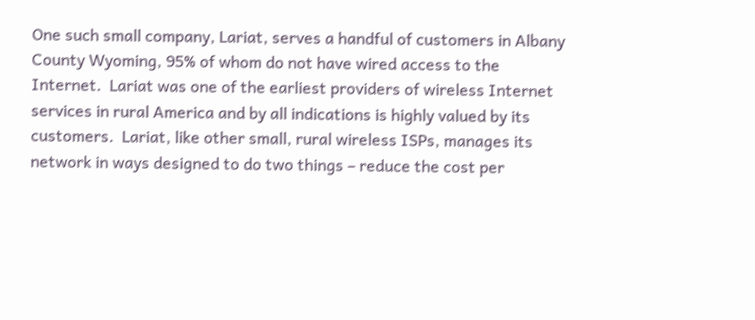One such small company, Lariat, serves a handful of customers in Albany County Wyoming, 95% of whom do not have wired access to the Internet.  Lariat was one of the earliest providers of wireless Internet services in rural America and by all indications is highly valued by its customers.  Lariat, like other small, rural wireless ISPs, manages its network in ways designed to do two things – reduce the cost per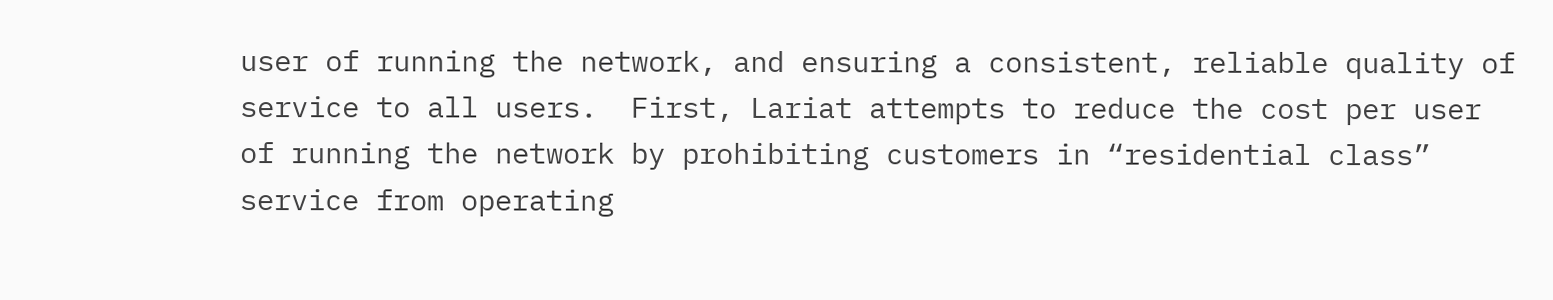user of running the network, and ensuring a consistent, reliable quality of service to all users.  First, Lariat attempts to reduce the cost per user of running the network by prohibiting customers in “residential class” service from operating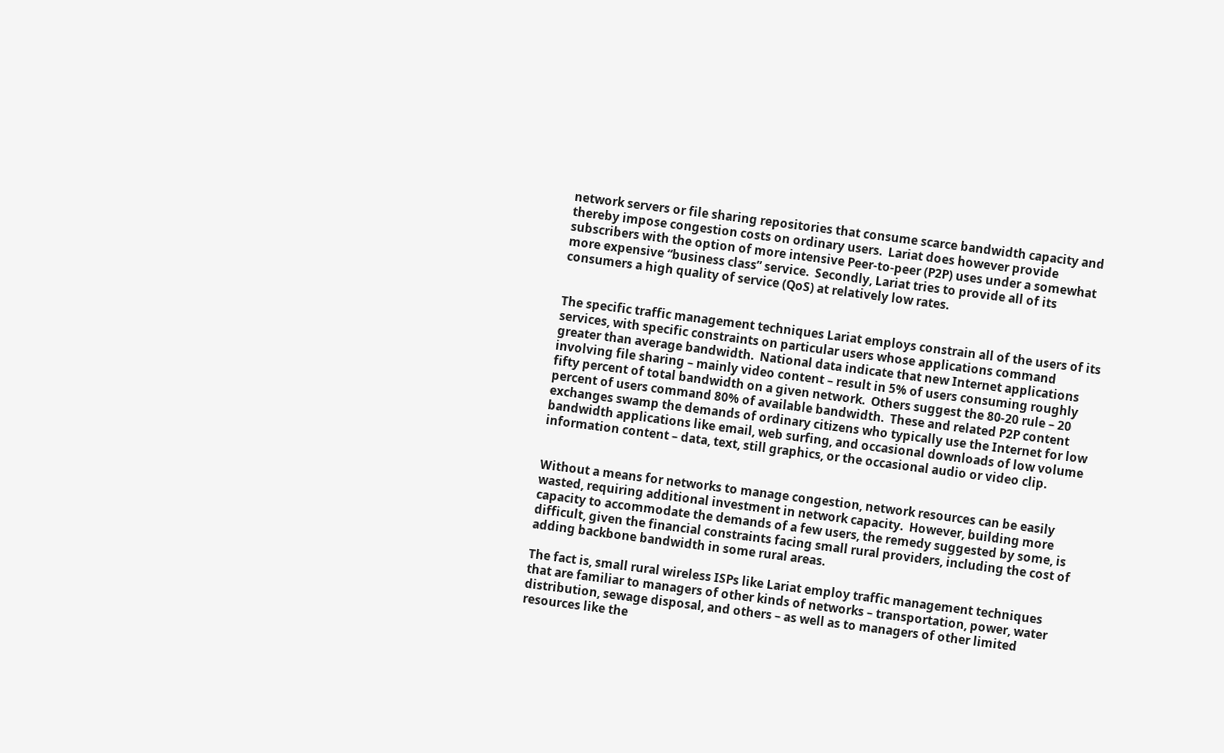network servers or file sharing repositories that consume scarce bandwidth capacity and thereby impose congestion costs on ordinary users.  Lariat does however provide subscribers with the option of more intensive Peer-to-peer (P2P) uses under a somewhat more expensive “business class” service.  Secondly, Lariat tries to provide all of its consumers a high quality of service (QoS) at relatively low rates.


The specific traffic management techniques Lariat employs constrain all of the users of its services, with specific constraints on particular users whose applications command greater than average bandwidth.  National data indicate that new Internet applications involving file sharing – mainly video content – result in 5% of users consuming roughly fifty percent of total bandwidth on a given network.  Others suggest the 80-20 rule – 20 percent of users command 80% of available bandwidth.  These and related P2P content exchanges swamp the demands of ordinary citizens who typically use the Internet for low bandwidth applications like email, web surfing, and occasional downloads of low volume information content – data, text, still graphics, or the occasional audio or video clip.


Without a means for networks to manage congestion, network resources can be easily wasted, requiring additional investment in network capacity.  However, building more capacity to accommodate the demands of a few users, the remedy suggested by some, is difficult, given the financial constraints facing small rural providers, including the cost of adding backbone bandwidth in some rural areas.

The fact is, small rural wireless ISPs like Lariat employ traffic management techniques that are familiar to managers of other kinds of networks – transportation, power, water distribution, sewage disposal, and others – as well as to managers of other limited resources like the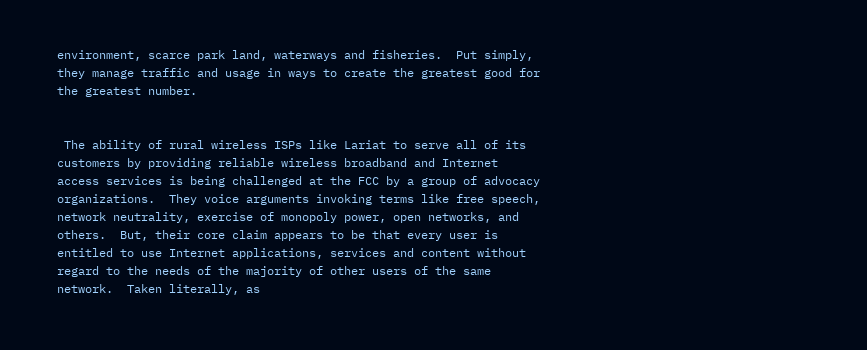environment, scarce park land, waterways and fisheries.  Put simply, they manage traffic and usage in ways to create the greatest good for the greatest number.


 The ability of rural wireless ISPs like Lariat to serve all of its customers by providing reliable wireless broadband and Internet access services is being challenged at the FCC by a group of advocacy organizations.  They voice arguments invoking terms like free speech, network neutrality, exercise of monopoly power, open networks, and others.  But, their core claim appears to be that every user is entitled to use Internet applications, services and content without regard to the needs of the majority of other users of the same network.  Taken literally, as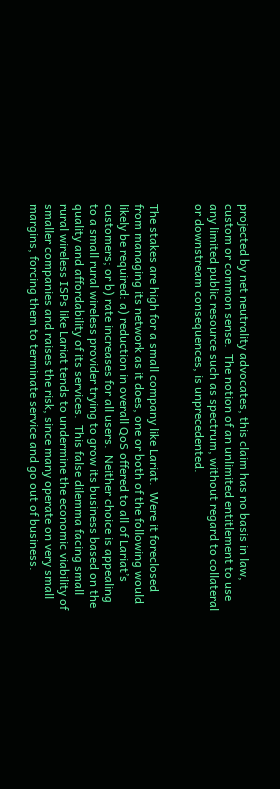projected by net neutrality advocates, this claim has no basis in law, custom or common sense.  The notion of an unlimited entitlement to use any limited public resource such as spectrum, without regard to collateral or downstream consequences, is unprecedented.


The stakes are high for a small company like Lariat.  Were it foreclosed from managing its network as it does, one or both of the following would likely be required: a) reduction in overall QoS offered to all of Lariat’s customers; or b) rate increases for all users.  Neither choice is appealing to a small rural wireless provider trying to grow its business based on the quality and affordability of its services.  This false dilemma facing small rural wireless ISPs like Lariat tends to undermine the economic viability of smaller companies and raises the risk, since many operate on very small margins, forcing them to terminate service and go out of business.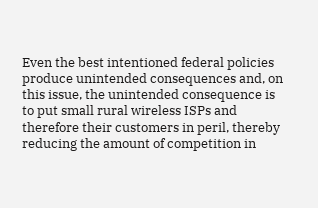Even the best intentioned federal policies produce unintended consequences and, on this issue, the unintended consequence is to put small rural wireless ISPs and therefore their customers in peril, thereby reducing the amount of competition in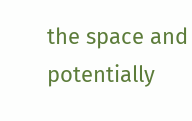the space and potentially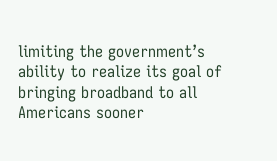limiting the government’s ability to realize its goal of bringing broadband to all Americans sooner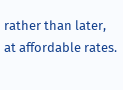rather than later, at affordable rates.